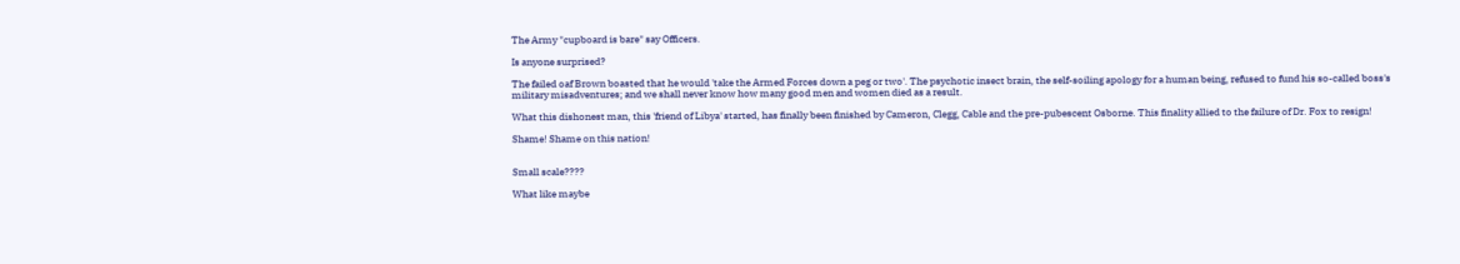The Army "cupboard is bare" say Officers.

Is anyone surprised?

The failed oaf Brown boasted that he would 'take the Armed Forces down a peg or two'. The psychotic insect brain, the self-soiling apology for a human being, refused to fund his so-called boss's military misadventures; and we shall never know how many good men and women died as a result.

What this dishonest man, this 'friend of Libya' started, has finally been finished by Cameron, Clegg, Cable and the pre-pubescent Osborne. This finality allied to the failure of Dr. Fox to resign!

Shame! Shame on this nation!


Small scale????

What like maybe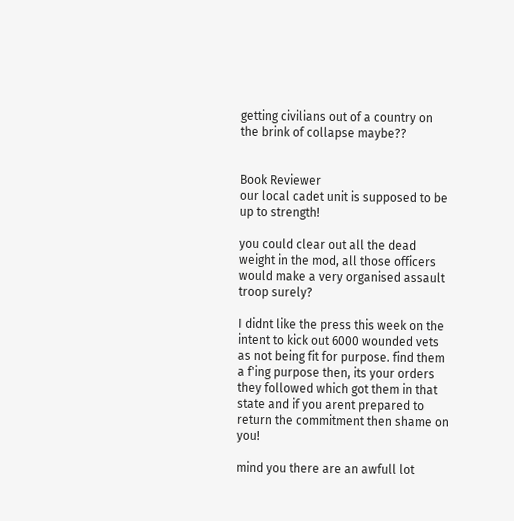getting civilians out of a country on the brink of collapse maybe??


Book Reviewer
our local cadet unit is supposed to be up to strength!

you could clear out all the dead weight in the mod, all those officers would make a very organised assault troop surely?

I didnt like the press this week on the intent to kick out 6000 wounded vets as not being fit for purpose. find them a f'ing purpose then, its your orders they followed which got them in that state and if you arent prepared to return the commitment then shame on you!

mind you there are an awfull lot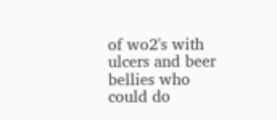of wo2's with ulcers and beer bellies who could do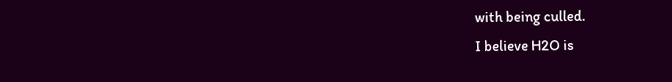with being culled.
I believe H2O is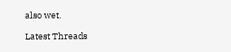also wet.

Latest Threads